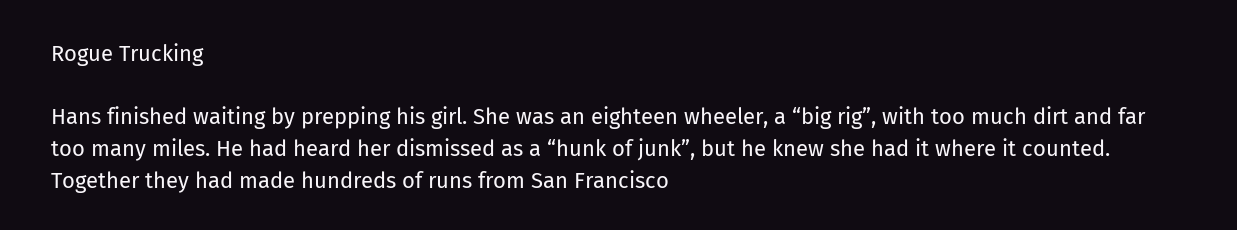Rogue Trucking

Hans finished waiting by prepping his girl. She was an eighteen wheeler, a “big rig”, with too much dirt and far too many miles. He had heard her dismissed as a “hunk of junk”, but he knew she had it where it counted. Together they had made hundreds of runs from San Francisco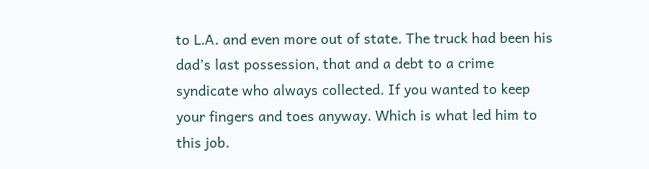to L.A. and even more out of state. The truck had been his dad’s last possession, that and a debt to a crime syndicate who always collected. If you wanted to keep your fingers and toes anyway. Which is what led him to this job.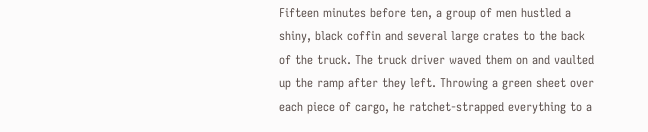Fifteen minutes before ten, a group of men hustled a shiny, black coffin and several large crates to the back of the truck. The truck driver waved them on and vaulted up the ramp after they left. Throwing a green sheet over each piece of cargo, he ratchet-strapped everything to a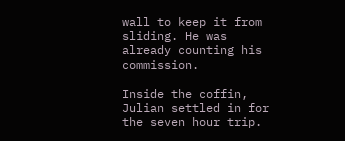wall to keep it from sliding. He was already counting his commission.

Inside the coffin, Julian settled in for the seven hour trip.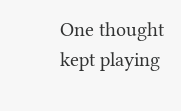One thought kept playing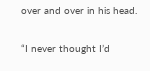over and over in his head.

“I never thought I’d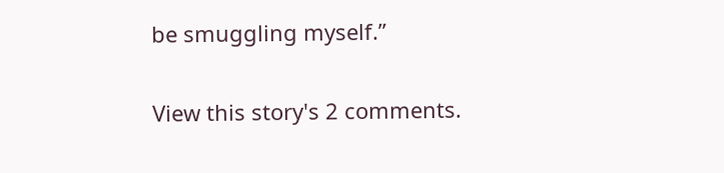be smuggling myself.”

View this story's 2 comments.